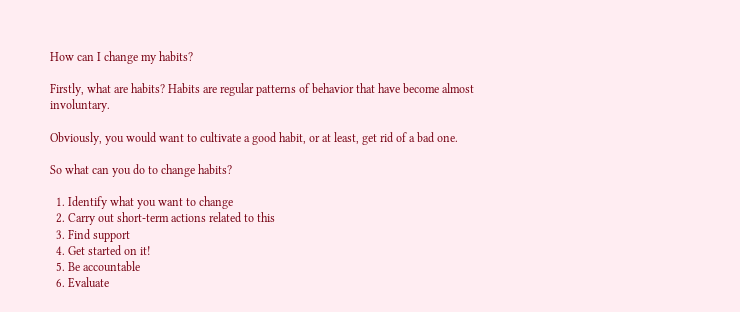How can I change my habits?

Firstly, what are habits? Habits are regular patterns of behavior that have become almost involuntary.

Obviously, you would want to cultivate a good habit, or at least, get rid of a bad one.

So what can you do to change habits?

  1. Identify what you want to change
  2. Carry out short-term actions related to this
  3. Find support
  4. Get started on it!
  5. Be accountable
  6. Evaluate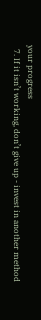your progress
  7. If it isn’t working, don’t give up - invest in another method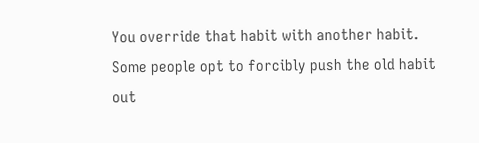You override that habit with another habit.
Some people opt to forcibly push the old habit out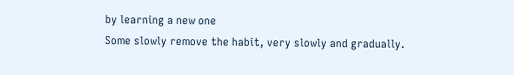by learning a new one
Some slowly remove the habit, very slowly and gradually.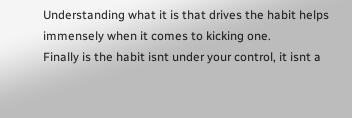Understanding what it is that drives the habit helps immensely when it comes to kicking one.
Finally is the habit isnt under your control, it isnt a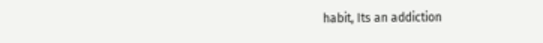habit, Its an addiction